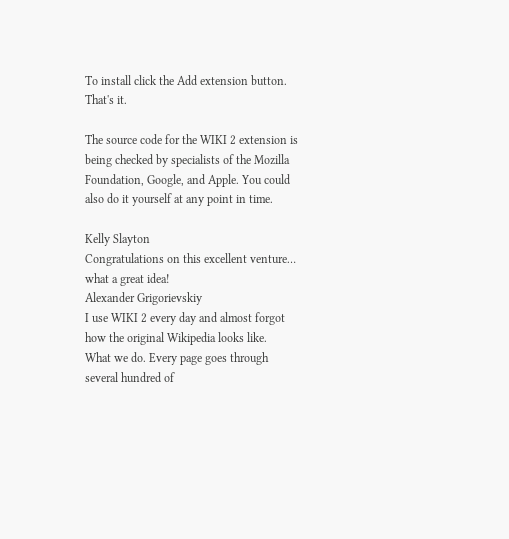To install click the Add extension button. That's it.

The source code for the WIKI 2 extension is being checked by specialists of the Mozilla Foundation, Google, and Apple. You could also do it yourself at any point in time.

Kelly Slayton
Congratulations on this excellent venture… what a great idea!
Alexander Grigorievskiy
I use WIKI 2 every day and almost forgot how the original Wikipedia looks like.
What we do. Every page goes through several hundred of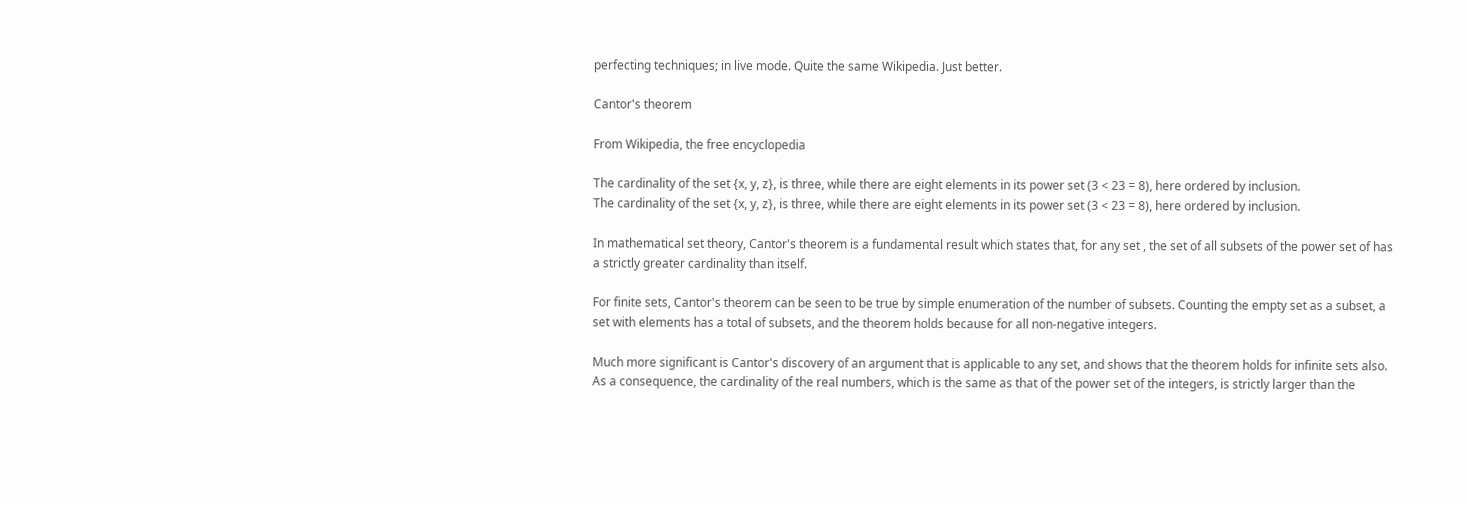perfecting techniques; in live mode. Quite the same Wikipedia. Just better.

Cantor's theorem

From Wikipedia, the free encyclopedia

The cardinality of the set {x, y, z}, is three, while there are eight elements in its power set (3 < 23 = 8), here ordered by inclusion.
The cardinality of the set {x, y, z}, is three, while there are eight elements in its power set (3 < 23 = 8), here ordered by inclusion.

In mathematical set theory, Cantor's theorem is a fundamental result which states that, for any set , the set of all subsets of the power set of has a strictly greater cardinality than itself.

For finite sets, Cantor's theorem can be seen to be true by simple enumeration of the number of subsets. Counting the empty set as a subset, a set with elements has a total of subsets, and the theorem holds because for all non-negative integers.

Much more significant is Cantor's discovery of an argument that is applicable to any set, and shows that the theorem holds for infinite sets also. As a consequence, the cardinality of the real numbers, which is the same as that of the power set of the integers, is strictly larger than the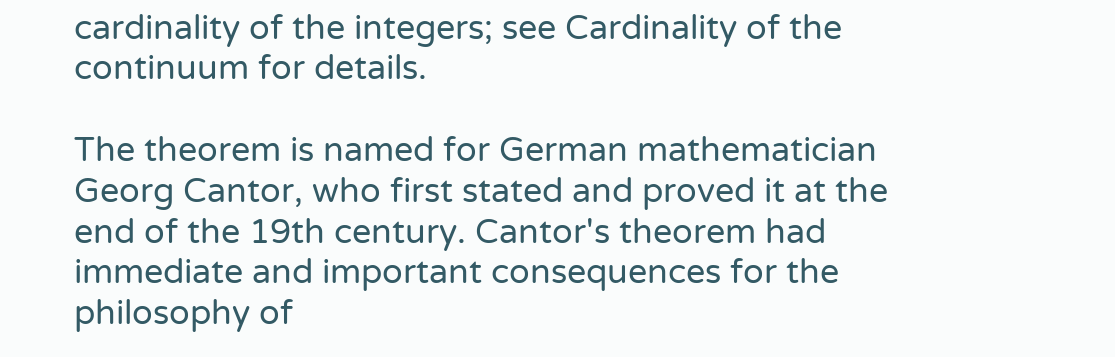cardinality of the integers; see Cardinality of the continuum for details.

The theorem is named for German mathematician Georg Cantor, who first stated and proved it at the end of the 19th century. Cantor's theorem had immediate and important consequences for the philosophy of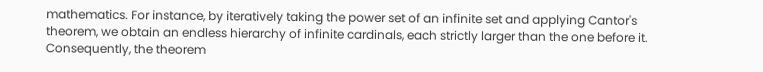mathematics. For instance, by iteratively taking the power set of an infinite set and applying Cantor's theorem, we obtain an endless hierarchy of infinite cardinals, each strictly larger than the one before it. Consequently, the theorem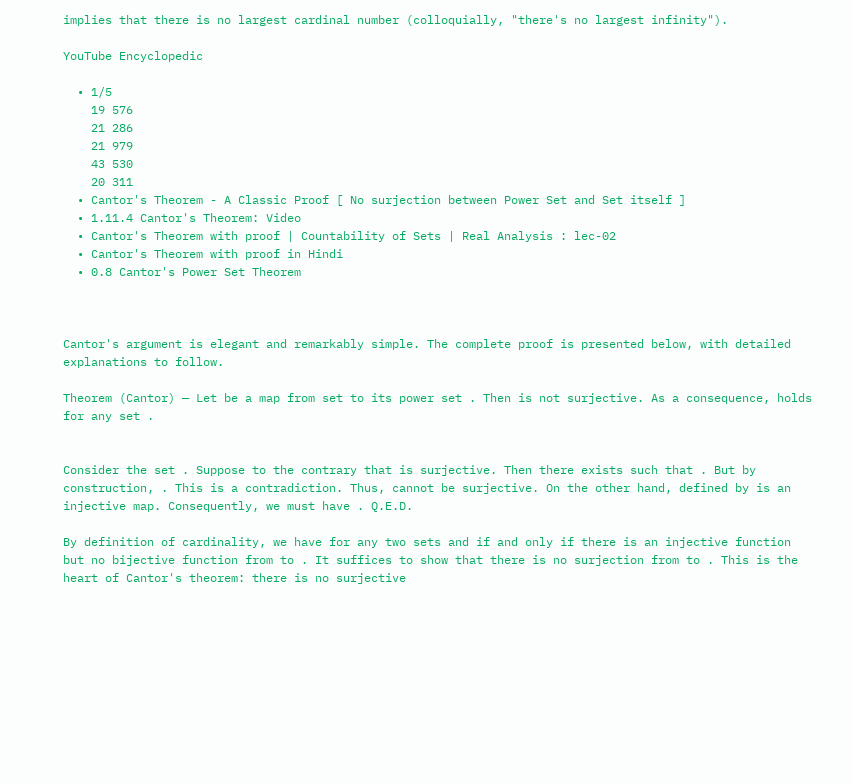implies that there is no largest cardinal number (colloquially, "there's no largest infinity").

YouTube Encyclopedic

  • 1/5
    19 576
    21 286
    21 979
    43 530
    20 311
  • Cantor's Theorem - A Classic Proof [ No surjection between Power Set and Set itself ]
  • 1.11.4 Cantor's Theorem: Video
  • Cantor's Theorem with proof | Countability of Sets | Real Analysis : lec-02
  • Cantor's Theorem with proof in Hindi
  • 0.8 Cantor's Power Set Theorem



Cantor's argument is elegant and remarkably simple. The complete proof is presented below, with detailed explanations to follow.

Theorem (Cantor) — Let be a map from set to its power set . Then is not surjective. As a consequence, holds for any set .


Consider the set . Suppose to the contrary that is surjective. Then there exists such that . But by construction, . This is a contradiction. Thus, cannot be surjective. On the other hand, defined by is an injective map. Consequently, we must have . Q.E.D.

By definition of cardinality, we have for any two sets and if and only if there is an injective function but no bijective function from to . It suffices to show that there is no surjection from to . This is the heart of Cantor's theorem: there is no surjective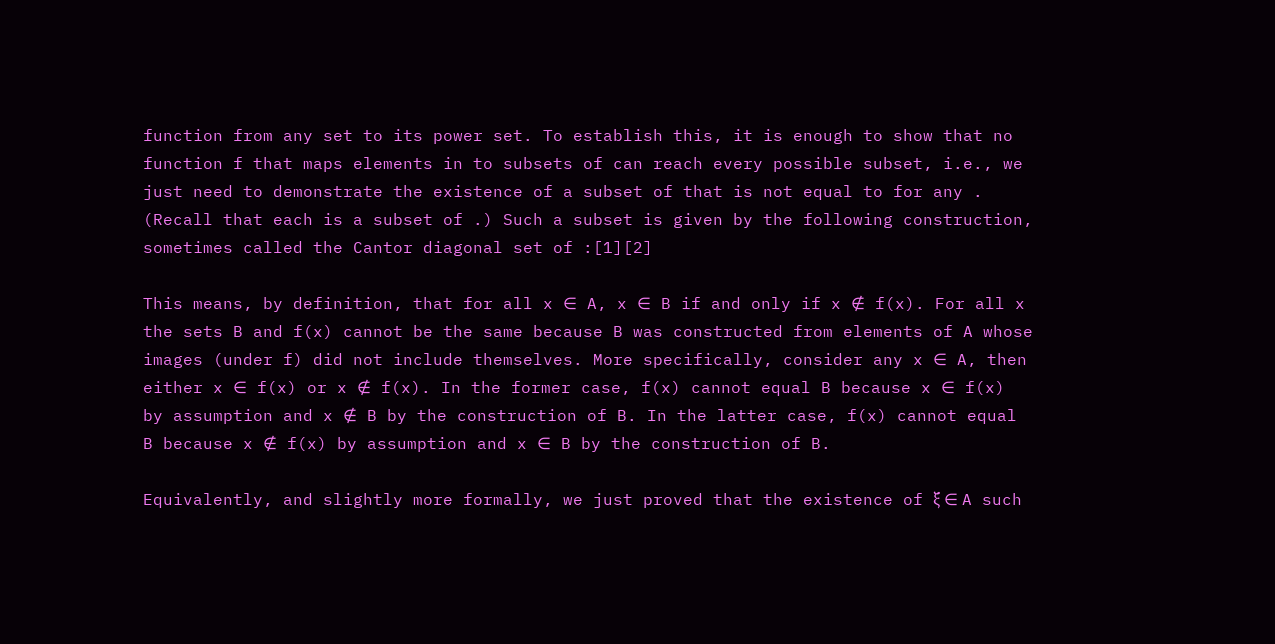function from any set to its power set. To establish this, it is enough to show that no function f that maps elements in to subsets of can reach every possible subset, i.e., we just need to demonstrate the existence of a subset of that is not equal to for any . (Recall that each is a subset of .) Such a subset is given by the following construction, sometimes called the Cantor diagonal set of :[1][2]

This means, by definition, that for all x ∈ A, x ∈ B if and only if x ∉ f(x). For all x the sets B and f(x) cannot be the same because B was constructed from elements of A whose images (under f) did not include themselves. More specifically, consider any x ∈ A, then either x ∈ f(x) or x ∉ f(x). In the former case, f(x) cannot equal B because x ∈ f(x) by assumption and x ∉ B by the construction of B. In the latter case, f(x) cannot equal B because x ∉ f(x) by assumption and x ∈ B by the construction of B.

Equivalently, and slightly more formally, we just proved that the existence of ξ ∈ A such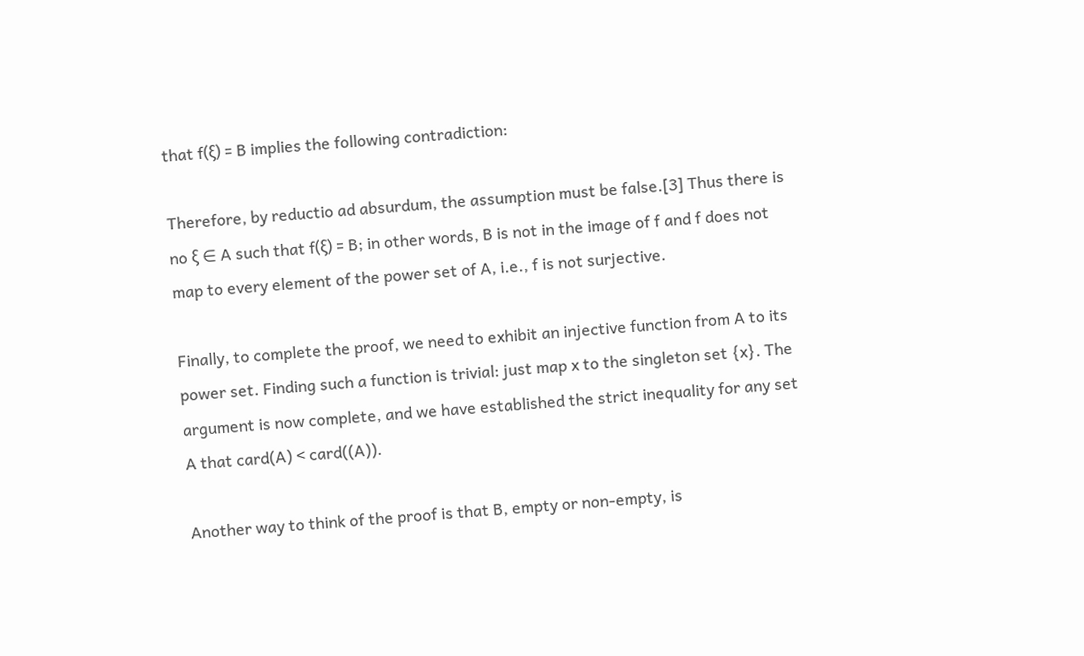that f(ξ) = B implies the following contradiction:

Therefore, by reductio ad absurdum, the assumption must be false.[3] Thus there is no ξ ∈ A such that f(ξ) = B; in other words, B is not in the image of f and f does not map to every element of the power set of A, i.e., f is not surjective.

Finally, to complete the proof, we need to exhibit an injective function from A to its power set. Finding such a function is trivial: just map x to the singleton set {x}. The argument is now complete, and we have established the strict inequality for any set A that card(A) < card((A)).

Another way to think of the proof is that B, empty or non-empty, is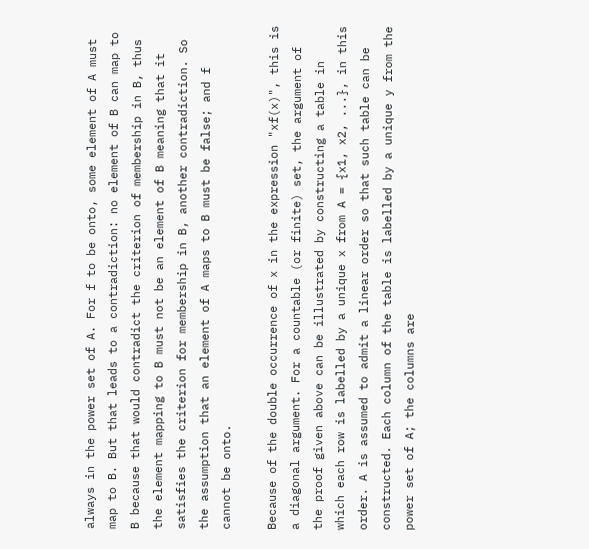always in the power set of A. For f to be onto, some element of A must map to B. But that leads to a contradiction: no element of B can map to B because that would contradict the criterion of membership in B, thus the element mapping to B must not be an element of B meaning that it satisfies the criterion for membership in B, another contradiction. So the assumption that an element of A maps to B must be false; and f cannot be onto.

Because of the double occurrence of x in the expression "xf(x)", this is a diagonal argument. For a countable (or finite) set, the argument of the proof given above can be illustrated by constructing a table in which each row is labelled by a unique x from A = {x1, x2, ...}, in this order. A is assumed to admit a linear order so that such table can be constructed. Each column of the table is labelled by a unique y from the power set of A; the columns are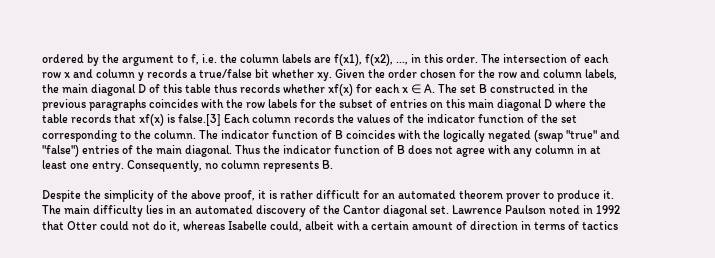ordered by the argument to f, i.e. the column labels are f(x1), f(x2), ..., in this order. The intersection of each row x and column y records a true/false bit whether xy. Given the order chosen for the row and column labels, the main diagonal D of this table thus records whether xf(x) for each x ∈ A. The set B constructed in the previous paragraphs coincides with the row labels for the subset of entries on this main diagonal D where the table records that xf(x) is false.[3] Each column records the values of the indicator function of the set corresponding to the column. The indicator function of B coincides with the logically negated (swap "true" and "false") entries of the main diagonal. Thus the indicator function of B does not agree with any column in at least one entry. Consequently, no column represents B.

Despite the simplicity of the above proof, it is rather difficult for an automated theorem prover to produce it. The main difficulty lies in an automated discovery of the Cantor diagonal set. Lawrence Paulson noted in 1992 that Otter could not do it, whereas Isabelle could, albeit with a certain amount of direction in terms of tactics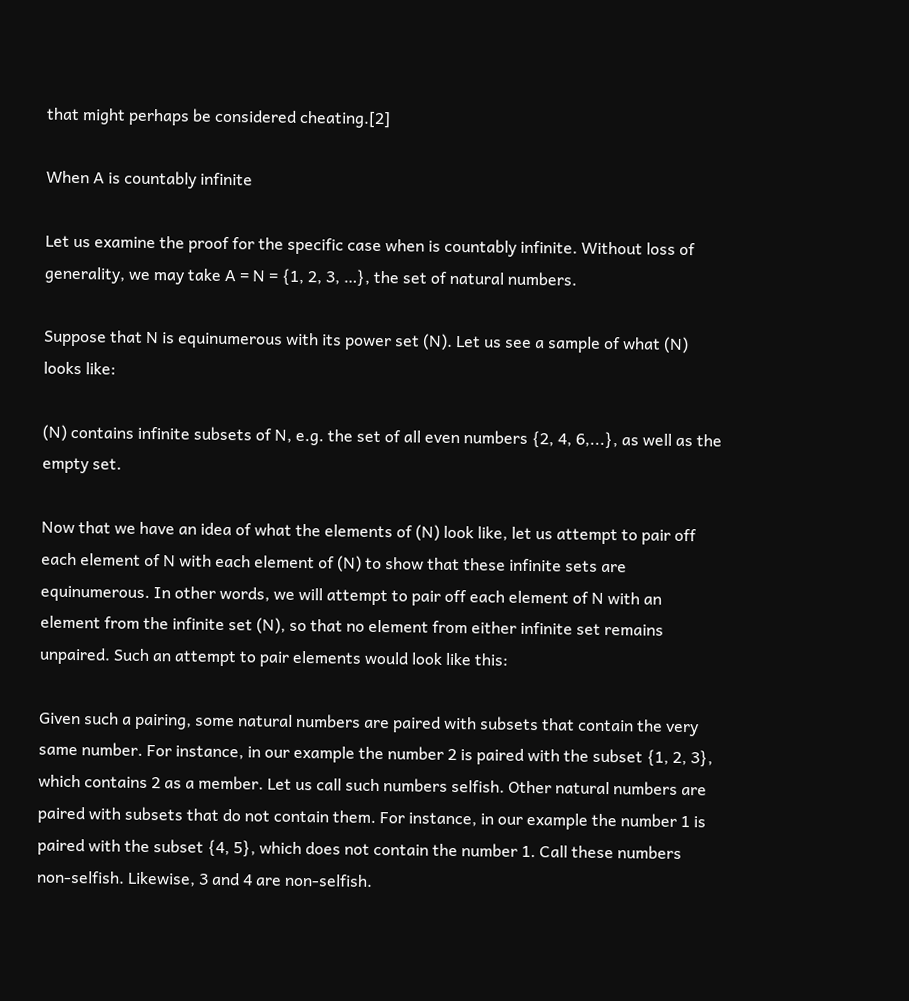that might perhaps be considered cheating.[2]

When A is countably infinite

Let us examine the proof for the specific case when is countably infinite. Without loss of generality, we may take A = N = {1, 2, 3, …}, the set of natural numbers.

Suppose that N is equinumerous with its power set (N). Let us see a sample of what (N) looks like:

(N) contains infinite subsets of N, e.g. the set of all even numbers {2, 4, 6,...}, as well as the empty set.

Now that we have an idea of what the elements of (N) look like, let us attempt to pair off each element of N with each element of (N) to show that these infinite sets are equinumerous. In other words, we will attempt to pair off each element of N with an element from the infinite set (N), so that no element from either infinite set remains unpaired. Such an attempt to pair elements would look like this:

Given such a pairing, some natural numbers are paired with subsets that contain the very same number. For instance, in our example the number 2 is paired with the subset {1, 2, 3}, which contains 2 as a member. Let us call such numbers selfish. Other natural numbers are paired with subsets that do not contain them. For instance, in our example the number 1 is paired with the subset {4, 5}, which does not contain the number 1. Call these numbers non-selfish. Likewise, 3 and 4 are non-selfish.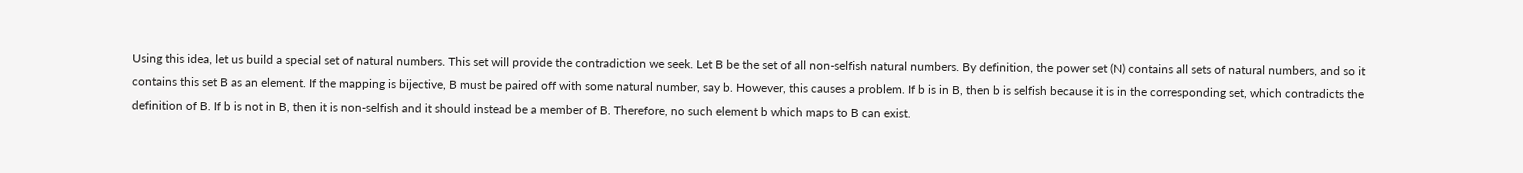Using this idea, let us build a special set of natural numbers. This set will provide the contradiction we seek. Let B be the set of all non-selfish natural numbers. By definition, the power set (N) contains all sets of natural numbers, and so it contains this set B as an element. If the mapping is bijective, B must be paired off with some natural number, say b. However, this causes a problem. If b is in B, then b is selfish because it is in the corresponding set, which contradicts the definition of B. If b is not in B, then it is non-selfish and it should instead be a member of B. Therefore, no such element b which maps to B can exist.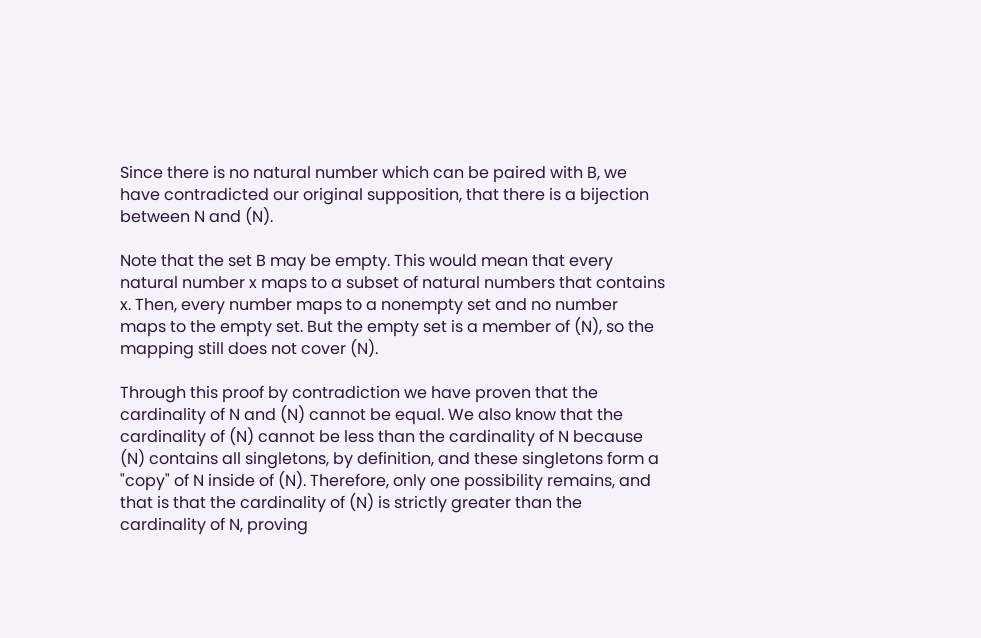Since there is no natural number which can be paired with B, we have contradicted our original supposition, that there is a bijection between N and (N).

Note that the set B may be empty. This would mean that every natural number x maps to a subset of natural numbers that contains x. Then, every number maps to a nonempty set and no number maps to the empty set. But the empty set is a member of (N), so the mapping still does not cover (N).

Through this proof by contradiction we have proven that the cardinality of N and (N) cannot be equal. We also know that the cardinality of (N) cannot be less than the cardinality of N because (N) contains all singletons, by definition, and these singletons form a "copy" of N inside of (N). Therefore, only one possibility remains, and that is that the cardinality of (N) is strictly greater than the cardinality of N, proving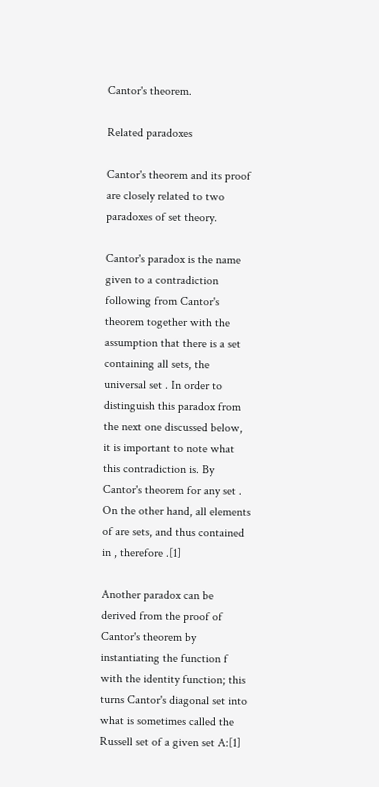Cantor's theorem.

Related paradoxes

Cantor's theorem and its proof are closely related to two paradoxes of set theory.

Cantor's paradox is the name given to a contradiction following from Cantor's theorem together with the assumption that there is a set containing all sets, the universal set . In order to distinguish this paradox from the next one discussed below, it is important to note what this contradiction is. By Cantor's theorem for any set . On the other hand, all elements of are sets, and thus contained in , therefore .[1]

Another paradox can be derived from the proof of Cantor's theorem by instantiating the function f with the identity function; this turns Cantor's diagonal set into what is sometimes called the Russell set of a given set A:[1]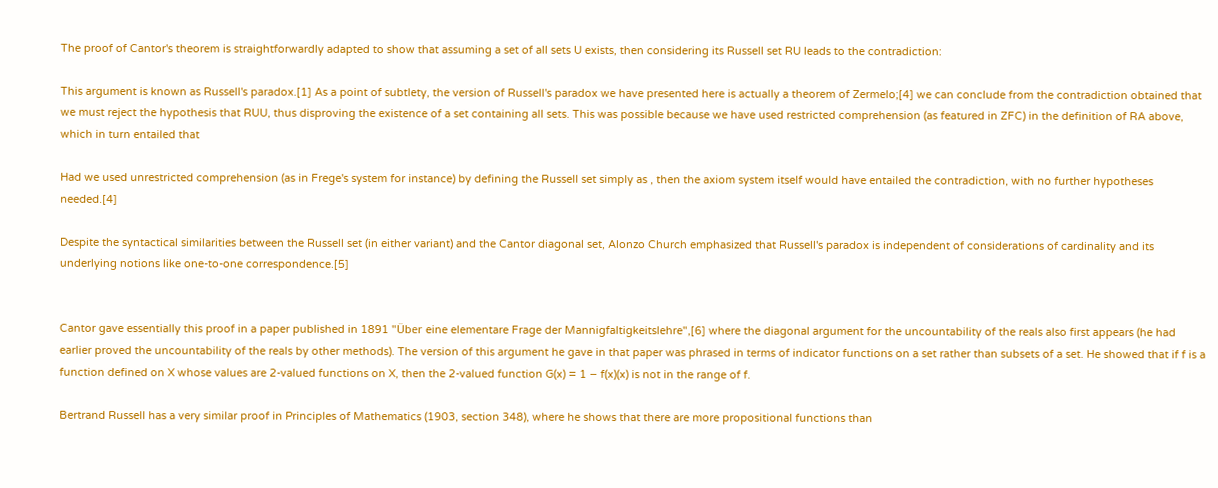The proof of Cantor's theorem is straightforwardly adapted to show that assuming a set of all sets U exists, then considering its Russell set RU leads to the contradiction:

This argument is known as Russell's paradox.[1] As a point of subtlety, the version of Russell's paradox we have presented here is actually a theorem of Zermelo;[4] we can conclude from the contradiction obtained that we must reject the hypothesis that RUU, thus disproving the existence of a set containing all sets. This was possible because we have used restricted comprehension (as featured in ZFC) in the definition of RA above, which in turn entailed that

Had we used unrestricted comprehension (as in Frege's system for instance) by defining the Russell set simply as , then the axiom system itself would have entailed the contradiction, with no further hypotheses needed.[4]

Despite the syntactical similarities between the Russell set (in either variant) and the Cantor diagonal set, Alonzo Church emphasized that Russell's paradox is independent of considerations of cardinality and its underlying notions like one-to-one correspondence.[5]


Cantor gave essentially this proof in a paper published in 1891 "Über eine elementare Frage der Mannigfaltigkeitslehre",[6] where the diagonal argument for the uncountability of the reals also first appears (he had earlier proved the uncountability of the reals by other methods). The version of this argument he gave in that paper was phrased in terms of indicator functions on a set rather than subsets of a set. He showed that if f is a function defined on X whose values are 2-valued functions on X, then the 2-valued function G(x) = 1 − f(x)(x) is not in the range of f.

Bertrand Russell has a very similar proof in Principles of Mathematics (1903, section 348), where he shows that there are more propositional functions than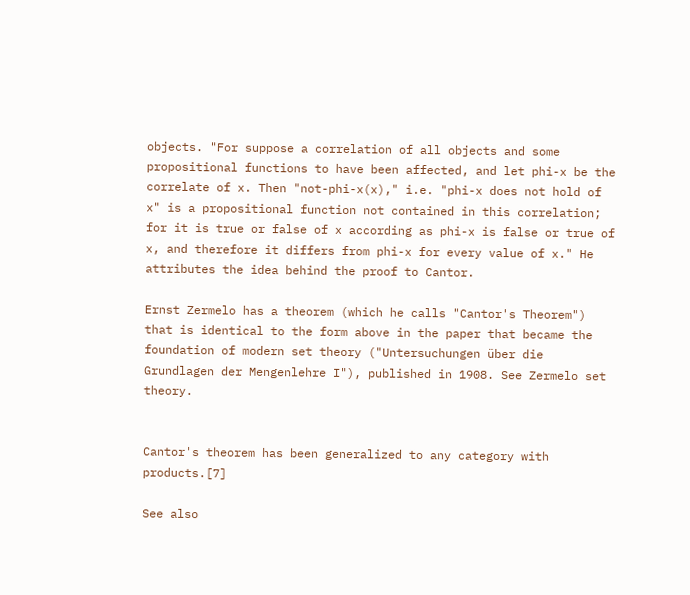objects. "For suppose a correlation of all objects and some propositional functions to have been affected, and let phi-x be the correlate of x. Then "not-phi-x(x)," i.e. "phi-x does not hold of x" is a propositional function not contained in this correlation; for it is true or false of x according as phi-x is false or true of x, and therefore it differs from phi-x for every value of x." He attributes the idea behind the proof to Cantor.

Ernst Zermelo has a theorem (which he calls "Cantor's Theorem") that is identical to the form above in the paper that became the foundation of modern set theory ("Untersuchungen über die Grundlagen der Mengenlehre I"), published in 1908. See Zermelo set theory.


Cantor's theorem has been generalized to any category with products.[7]

See also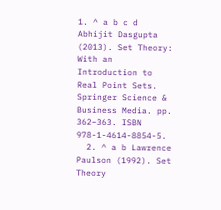1. ^ a b c d Abhijit Dasgupta (2013). Set Theory: With an Introduction to Real Point Sets. Springer Science & Business Media. pp. 362–363. ISBN 978-1-4614-8854-5.
  2. ^ a b Lawrence Paulson (1992). Set Theory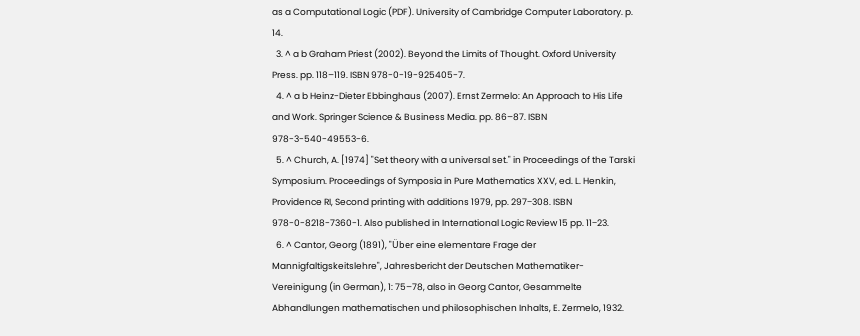as a Computational Logic (PDF). University of Cambridge Computer Laboratory. p. 14.
  3. ^ a b Graham Priest (2002). Beyond the Limits of Thought. Oxford University Press. pp. 118–119. ISBN 978-0-19-925405-7.
  4. ^ a b Heinz-Dieter Ebbinghaus (2007). Ernst Zermelo: An Approach to His Life and Work. Springer Science & Business Media. pp. 86–87. ISBN 978-3-540-49553-6.
  5. ^ Church, A. [1974] "Set theory with a universal set." in Proceedings of the Tarski Symposium. Proceedings of Symposia in Pure Mathematics XXV, ed. L. Henkin, Providence RI, Second printing with additions 1979, pp. 297−308. ISBN 978-0-8218-7360-1. Also published in International Logic Review 15 pp. 11−23.
  6. ^ Cantor, Georg (1891), "Über eine elementare Frage der Mannigfaltigskeitslehre", Jahresbericht der Deutschen Mathematiker-Vereinigung (in German), 1: 75–78, also in Georg Cantor, Gesammelte Abhandlungen mathematischen und philosophischen Inhalts, E. Zermelo, 1932.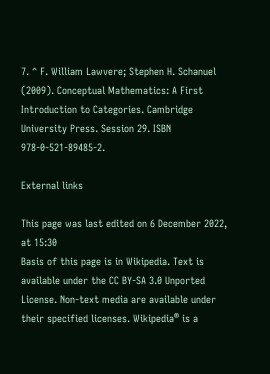7. ^ F. William Lawvere; Stephen H. Schanuel (2009). Conceptual Mathematics: A First Introduction to Categories. Cambridge University Press. Session 29. ISBN 978-0-521-89485-2.

External links

This page was last edited on 6 December 2022, at 15:30
Basis of this page is in Wikipedia. Text is available under the CC BY-SA 3.0 Unported License. Non-text media are available under their specified licenses. Wikipedia® is a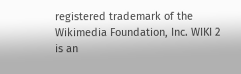registered trademark of the Wikimedia Foundation, Inc. WIKI 2 is an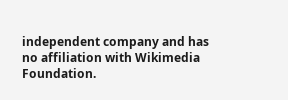independent company and has no affiliation with Wikimedia Foundation.